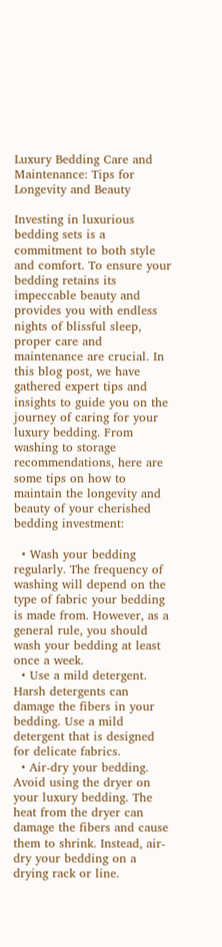Luxury Bedding Care and Maintenance: Tips for Longevity and Beauty

Investing in luxurious bedding sets is a commitment to both style and comfort. To ensure your bedding retains its impeccable beauty and provides you with endless nights of blissful sleep, proper care and maintenance are crucial. In this blog post, we have gathered expert tips and insights to guide you on the journey of caring for your luxury bedding. From washing to storage recommendations, here are some tips on how to maintain the longevity and beauty of your cherished bedding investment:

  • Wash your bedding regularly. The frequency of washing will depend on the type of fabric your bedding is made from. However, as a general rule, you should wash your bedding at least once a week.
  • Use a mild detergent. Harsh detergents can damage the fibers in your bedding. Use a mild detergent that is designed for delicate fabrics.
  • Air-dry your bedding. Avoid using the dryer on your luxury bedding. The heat from the dryer can damage the fibers and cause them to shrink. Instead, air-dry your bedding on a drying rack or line.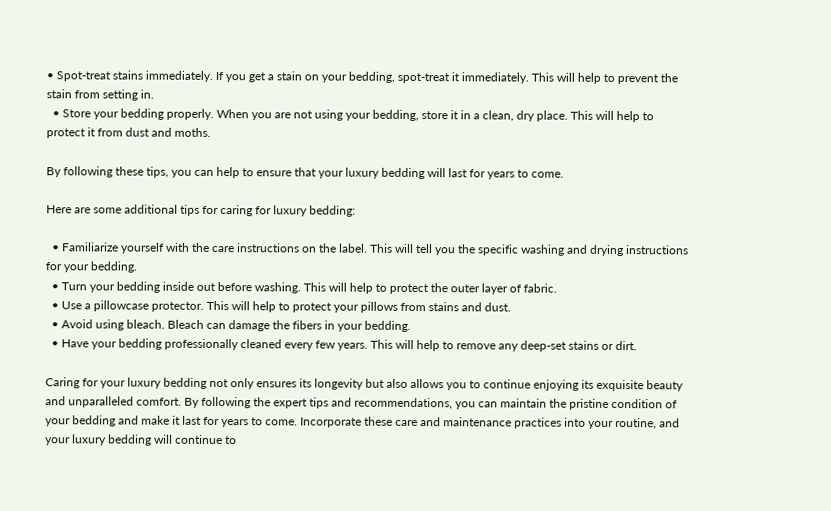• Spot-treat stains immediately. If you get a stain on your bedding, spot-treat it immediately. This will help to prevent the stain from setting in.
  • Store your bedding properly. When you are not using your bedding, store it in a clean, dry place. This will help to protect it from dust and moths.

By following these tips, you can help to ensure that your luxury bedding will last for years to come.

Here are some additional tips for caring for luxury bedding:

  • Familiarize yourself with the care instructions on the label. This will tell you the specific washing and drying instructions for your bedding.
  • Turn your bedding inside out before washing. This will help to protect the outer layer of fabric.
  • Use a pillowcase protector. This will help to protect your pillows from stains and dust.
  • Avoid using bleach. Bleach can damage the fibers in your bedding.
  • Have your bedding professionally cleaned every few years. This will help to remove any deep-set stains or dirt.

Caring for your luxury bedding not only ensures its longevity but also allows you to continue enjoying its exquisite beauty and unparalleled comfort. By following the expert tips and recommendations, you can maintain the pristine condition of your bedding and make it last for years to come. Incorporate these care and maintenance practices into your routine, and your luxury bedding will continue to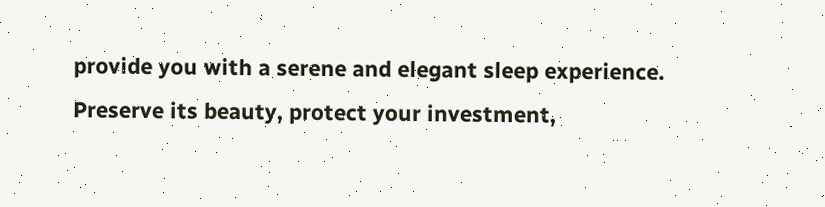provide you with a serene and elegant sleep experience. Preserve its beauty, protect your investment,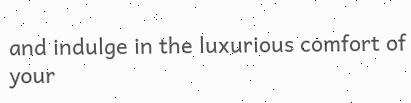and indulge in the luxurious comfort of your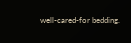well-cared-for bedding.